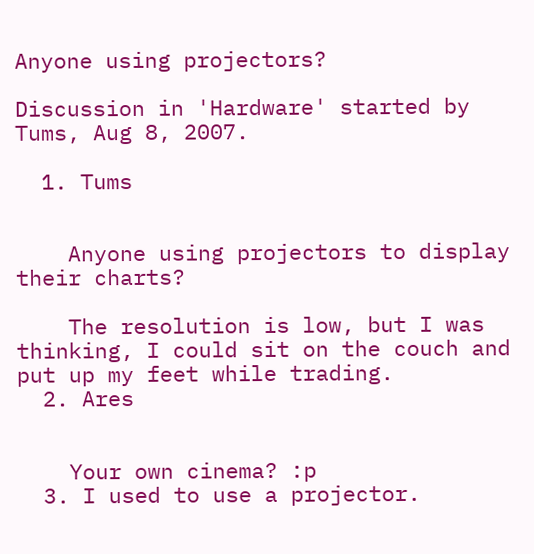Anyone using projectors?

Discussion in 'Hardware' started by Tums, Aug 8, 2007.

  1. Tums


    Anyone using projectors to display their charts?

    The resolution is low, but I was thinking, I could sit on the couch and put up my feet while trading.
  2. Ares


    Your own cinema? :p
  3. I used to use a projector.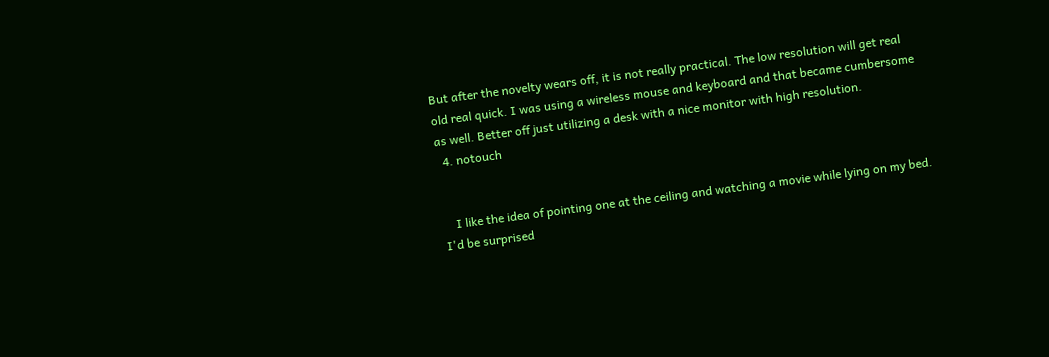But after the novelty wears off, it is not really practical. The low resolution will get real old real quick. I was using a wireless mouse and keyboard and that became cumbersome as well. Better off just utilizing a desk with a nice monitor with high resolution.
  4. notouch


    I like the idea of pointing one at the ceiling and watching a movie while lying on my bed. I'd be surprised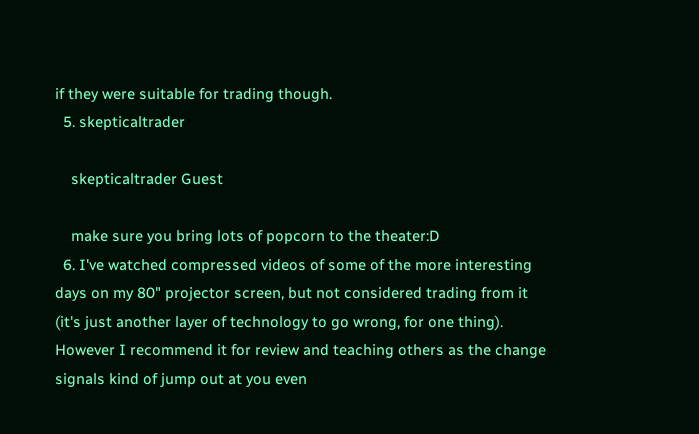if they were suitable for trading though.
  5. skepticaltrader

    skepticaltrader Guest

    make sure you bring lots of popcorn to the theater:D
  6. I've watched compressed videos of some of the more interesting days on my 80" projector screen, but not considered trading from it (it's just another layer of technology to go wrong, for one thing). However I recommend it for review and teaching others as the change signals kind of jump out at you even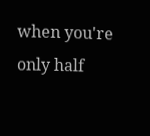when you're only half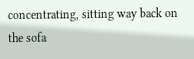concentrating, sitting way back on the sofa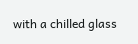with a chilled glass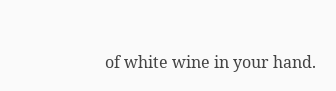of white wine in your hand.